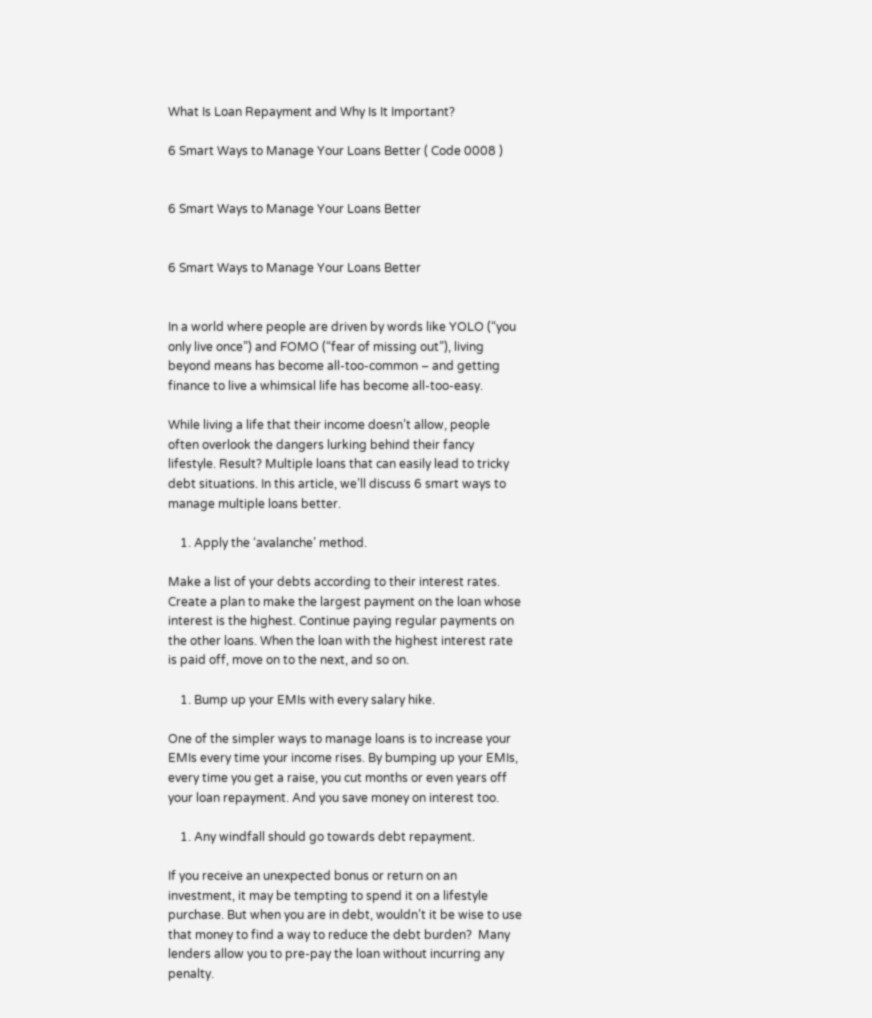What Is Loan Repayment and Why Is It Important?

6 Smart Ways to Manage Your Loans Better ( Code 0008 )


6 Smart Ways to Manage Your Loans Better


6 Smart Ways to Manage Your Loans Better


In a world where people are driven by words like YOLO (“you only live once”) and FOMO (“fear of missing out”), living beyond means has become all-too-common – and getting finance to live a whimsical life has become all-too-easy.

While living a life that their income doesn’t allow, people often overlook the dangers lurking behind their fancy lifestyle. Result? Multiple loans that can easily lead to tricky debt situations. In this article, we’ll discuss 6 smart ways to manage multiple loans better.

    1. Apply the ‘avalanche’ method.

Make a list of your debts according to their interest rates. Create a plan to make the largest payment on the loan whose interest is the highest. Continue paying regular payments on the other loans. When the loan with the highest interest rate is paid off, move on to the next, and so on.

    1. Bump up your EMIs with every salary hike.

One of the simpler ways to manage loans is to increase your EMIs every time your income rises. By bumping up your EMIs, every time you get a raise, you cut months or even years off your loan repayment. And you save money on interest too.

    1. Any windfall should go towards debt repayment.

If you receive an unexpected bonus or return on an investment, it may be tempting to spend it on a lifestyle purchase. But when you are in debt, wouldn’t it be wise to use that money to find a way to reduce the debt burden?  Many lenders allow you to pre-pay the loan without incurring any penalty.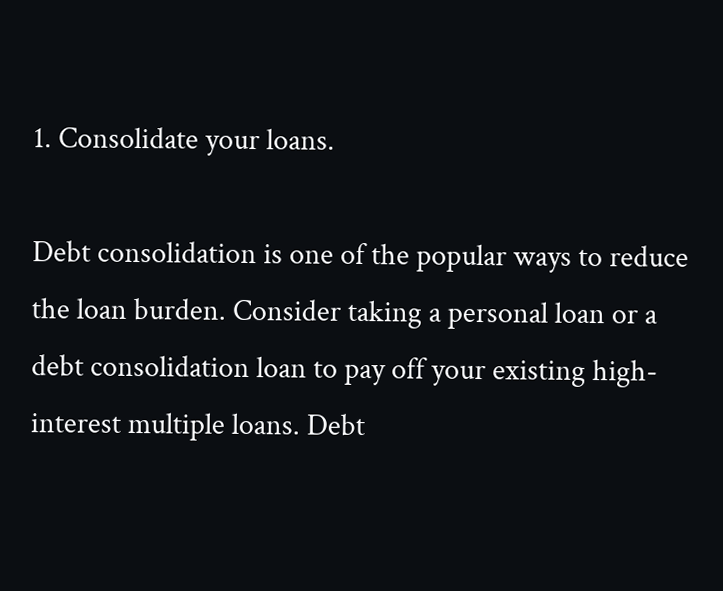1. Consolidate your loans.

Debt consolidation is one of the popular ways to reduce the loan burden. Consider taking a personal loan or a debt consolidation loan to pay off your existing high-interest multiple loans. Debt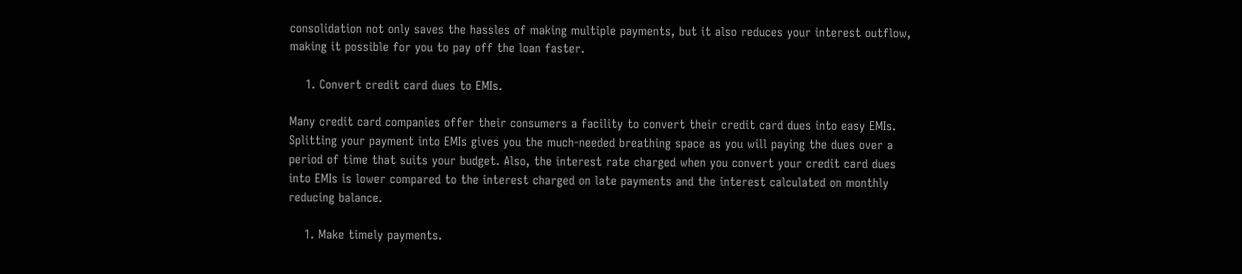consolidation not only saves the hassles of making multiple payments, but it also reduces your interest outflow, making it possible for you to pay off the loan faster.

    1. Convert credit card dues to EMIs.

Many credit card companies offer their consumers a facility to convert their credit card dues into easy EMIs. Splitting your payment into EMIs gives you the much-needed breathing space as you will paying the dues over a period of time that suits your budget. Also, the interest rate charged when you convert your credit card dues into EMIs is lower compared to the interest charged on late payments and the interest calculated on monthly reducing balance.

    1. Make timely payments.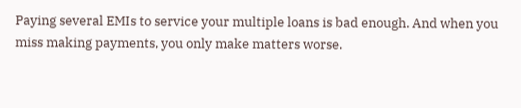Paying several EMIs to service your multiple loans is bad enough. And when you miss making payments, you only make matters worse.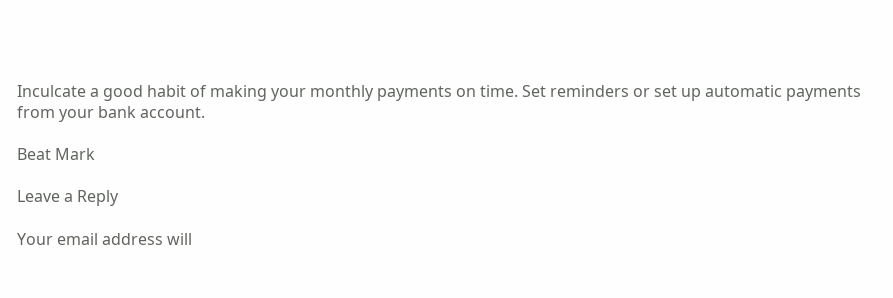Inculcate a good habit of making your monthly payments on time. Set reminders or set up automatic payments from your bank account.

Beat Mark

Leave a Reply

Your email address will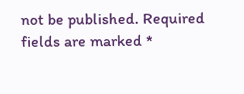not be published. Required fields are marked *